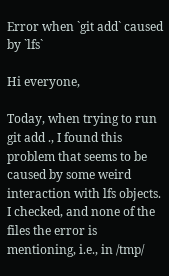Error when `git add` caused by `lfs`

Hi everyone,

Today, when trying to run git add ., I found this problem that seems to be caused by some weird interaction with lfs objects. I checked, and none of the files the error is mentioning, i.e., in /tmp/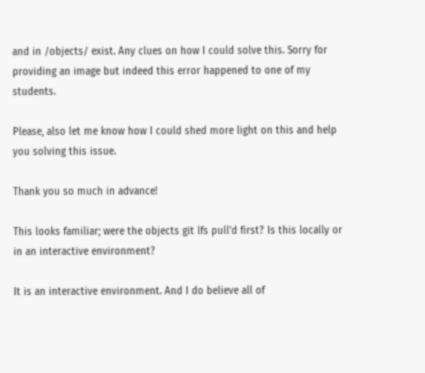and in /objects/ exist. Any clues on how I could solve this. Sorry for providing an image but indeed this error happened to one of my students.

Please, also let me know how I could shed more light on this and help you solving this issue.

Thank you so much in advance!

This looks familiar; were the objects git lfs pull'd first? Is this locally or in an interactive environment?

It is an interactive environment. And I do believe all of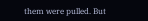them were pulled. But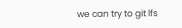we can try to git lfs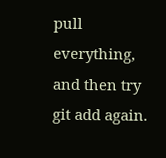pull everything, and then try git add again.